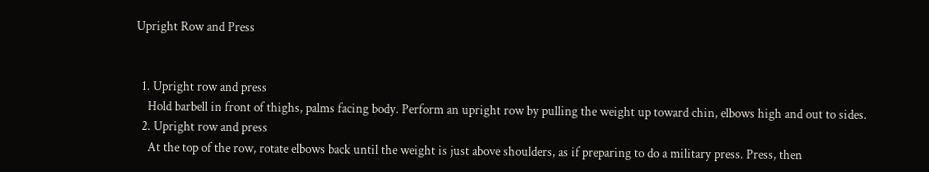Upright Row and Press


  1. Upright row and press
    Hold barbell in front of thighs, palms facing body. Perform an upright row by pulling the weight up toward chin, elbows high and out to sides.
  2. Upright row and press
    At the top of the row, rotate elbows back until the weight is just above shoulders, as if preparing to do a military press. Press, then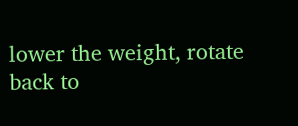lower the weight, rotate back to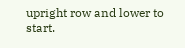upright row and lower to start.